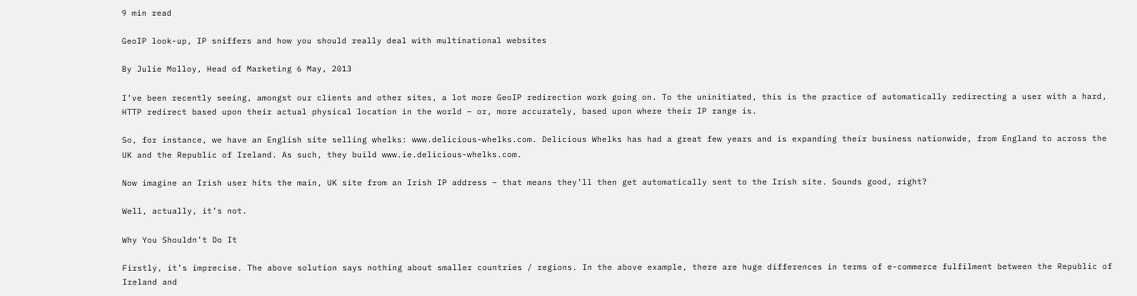9 min read

GeoIP look-up, IP sniffers and how you should really deal with multinational websites

By Julie Molloy, Head of Marketing 6 May, 2013

I’ve been recently seeing, amongst our clients and other sites, a lot more GeoIP redirection work going on. To the uninitiated, this is the practice of automatically redirecting a user with a hard, HTTP redirect based upon their actual physical location in the world – or, more accurately, based upon where their IP range is.

So, for instance, we have an English site selling whelks: www.delicious-whelks.com. Delicious Whelks has had a great few years and is expanding their business nationwide, from England to across the UK and the Republic of Ireland. As such, they build www.ie.delicious-whelks.com.

Now imagine an Irish user hits the main, UK site from an Irish IP address – that means they’ll then get automatically sent to the Irish site. Sounds good, right?

Well, actually, it’s not.

Why You Shouldn’t Do It

Firstly, it’s imprecise. The above solution says nothing about smaller countries / regions. In the above example, there are huge differences in terms of e-commerce fulfilment between the Republic of Ireland and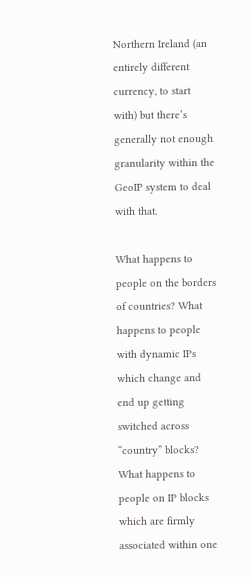Northern Ireland (an entirely different currency, to start with) but there’s generally not enough granularity within the GeoIP system to deal with that.

What happens to people on the borders of countries? What happens to people with dynamic IPs which change and end up getting switched across “country” blocks? What happens to people on IP blocks which are firmly associated within one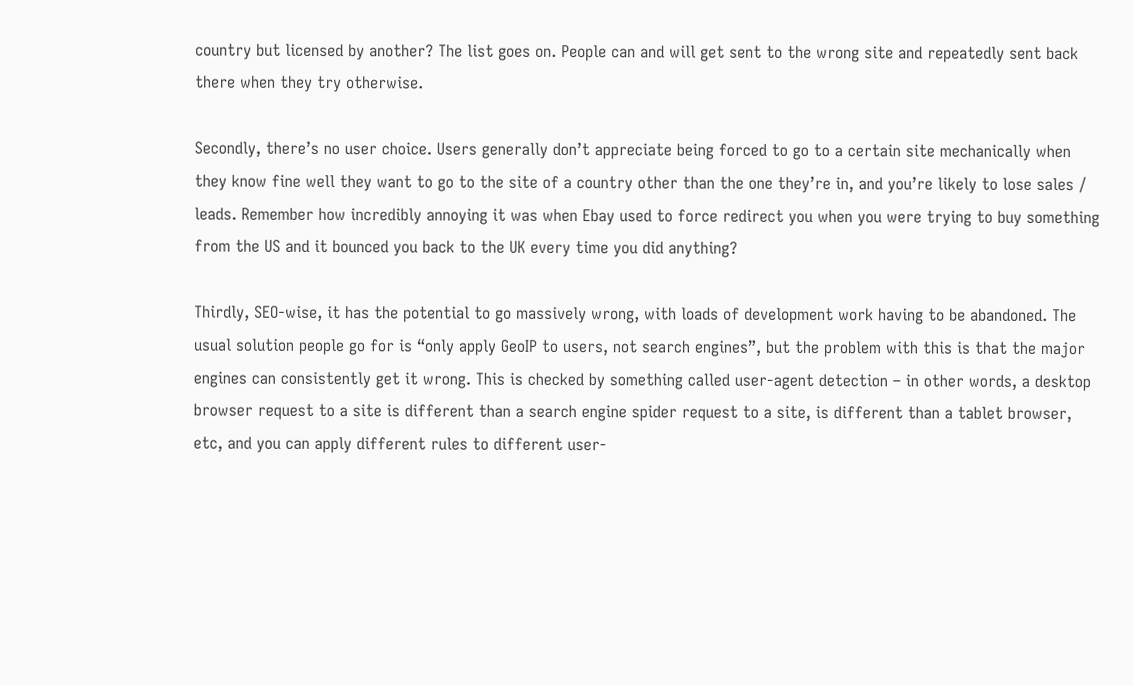country but licensed by another? The list goes on. People can and will get sent to the wrong site and repeatedly sent back there when they try otherwise.

Secondly, there’s no user choice. Users generally don’t appreciate being forced to go to a certain site mechanically when they know fine well they want to go to the site of a country other than the one they’re in, and you’re likely to lose sales / leads. Remember how incredibly annoying it was when Ebay used to force redirect you when you were trying to buy something from the US and it bounced you back to the UK every time you did anything?

Thirdly, SEO-wise, it has the potential to go massively wrong, with loads of development work having to be abandoned. The usual solution people go for is “only apply GeoIP to users, not search engines”, but the problem with this is that the major engines can consistently get it wrong. This is checked by something called user-agent detection – in other words, a desktop browser request to a site is different than a search engine spider request to a site, is different than a tablet browser, etc, and you can apply different rules to different user-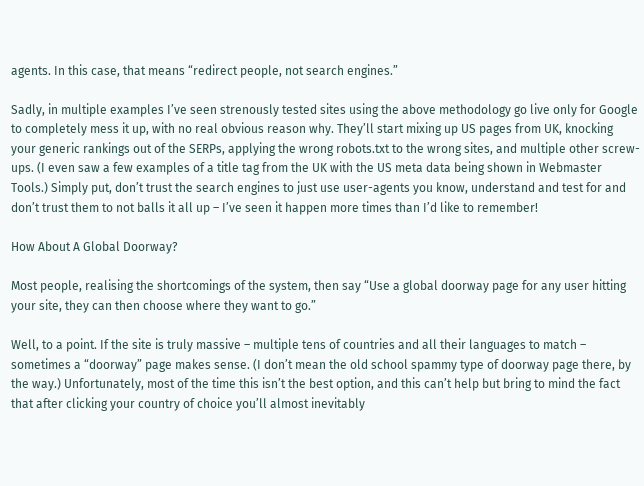agents. In this case, that means “redirect people, not search engines.”

Sadly, in multiple examples I’ve seen strenously tested sites using the above methodology go live only for Google to completely mess it up, with no real obvious reason why. They’ll start mixing up US pages from UK, knocking your generic rankings out of the SERPs, applying the wrong robots.txt to the wrong sites, and multiple other screw-ups. (I even saw a few examples of a title tag from the UK with the US meta data being shown in Webmaster Tools.) Simply put, don’t trust the search engines to just use user-agents you know, understand and test for and don’t trust them to not balls it all up – I’ve seen it happen more times than I’d like to remember!

How About A Global Doorway?

Most people, realising the shortcomings of the system, then say “Use a global doorway page for any user hitting your site, they can then choose where they want to go.”

Well, to a point. If the site is truly massive – multiple tens of countries and all their languages to match – sometimes a “doorway” page makes sense. (I don’t mean the old school spammy type of doorway page there, by the way.) Unfortunately, most of the time this isn’t the best option, and this can’t help but bring to mind the fact that after clicking your country of choice you’ll almost inevitably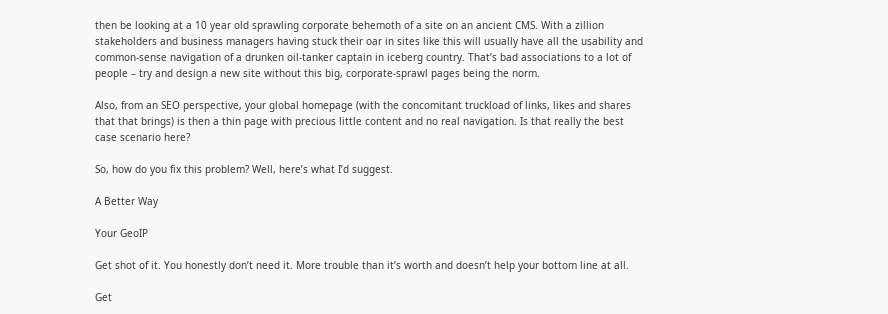then be looking at a 10 year old sprawling corporate behemoth of a site on an ancient CMS. With a zillion stakeholders and business managers having stuck their oar in sites like this will usually have all the usability and common-sense navigation of a drunken oil-tanker captain in iceberg country. That’s bad associations to a lot of people – try and design a new site without this big, corporate-sprawl pages being the norm.

Also, from an SEO perspective, your global homepage (with the concomitant truckload of links, likes and shares that that brings) is then a thin page with precious little content and no real navigation. Is that really the best case scenario here?

So, how do you fix this problem? Well, here’s what I’d suggest.

A Better Way

Your GeoIP

Get shot of it. You honestly don’t need it. More trouble than it’s worth and doesn’t help your bottom line at all.

Get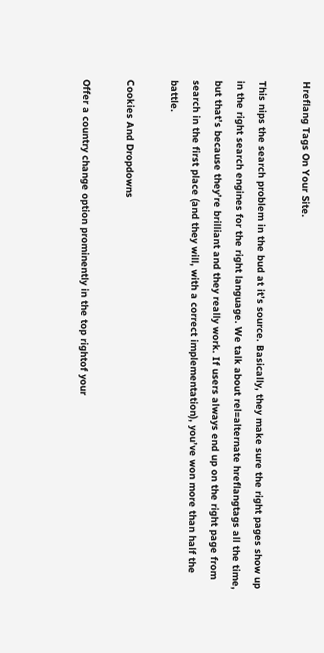Hreflang Tags On Your Site.

This nips the search problem in the bud at it’s source. Basically, they make sure the right pages show up in the right search engines for the right language. We talk about rel=alternate hreflangtags all the time, but that’s because they’re brilliant and they really work. If users always end up on the right page from search in the first place (and they will, with a correct implementation), you’ve won more than half the battle.

Cookies And Dropdowns

Offer a country change option prominently in the top rightof your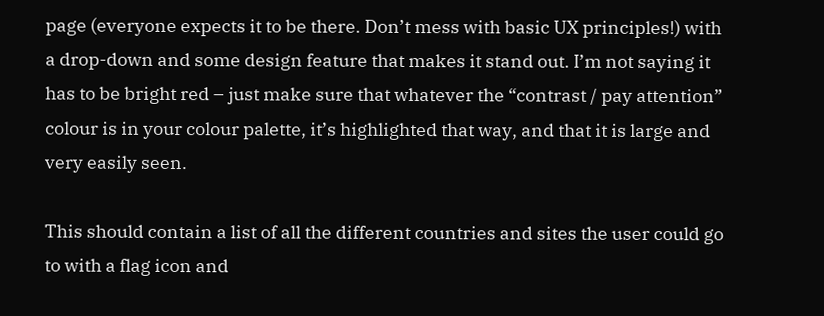page (everyone expects it to be there. Don’t mess with basic UX principles!) with a drop-down and some design feature that makes it stand out. I’m not saying it has to be bright red – just make sure that whatever the “contrast / pay attention” colour is in your colour palette, it’s highlighted that way, and that it is large and very easily seen.

This should contain a list of all the different countries and sites the user could go to with a flag icon and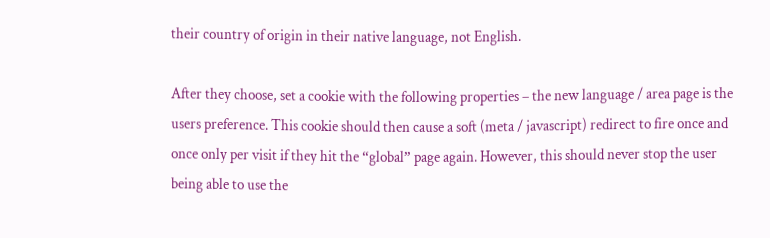their country of origin in their native language, not English.

After they choose, set a cookie with the following properties – the new language / area page is the users preference. This cookie should then cause a soft (meta / javascript) redirect to fire once and once only per visit if they hit the “global” page again. However, this should never stop the user being able to use the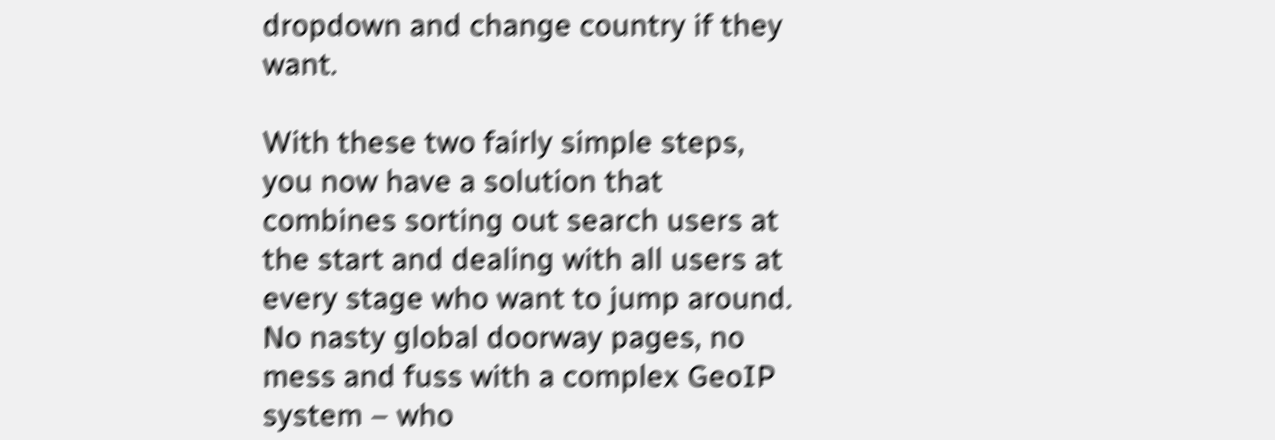dropdown and change country if they want.

With these two fairly simple steps, you now have a solution that combines sorting out search users at the start and dealing with all users at every stage who want to jump around. No nasty global doorway pages, no mess and fuss with a complex GeoIP system – who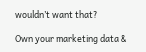wouldn’t want that?

Own your marketing data &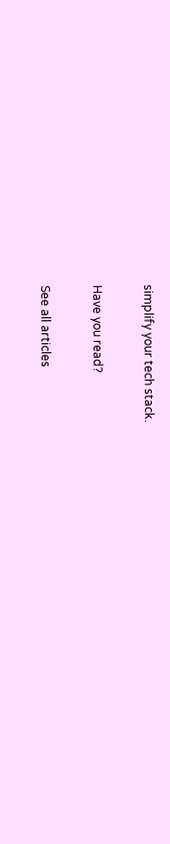simplify your tech stack.

Have you read?

See all articles